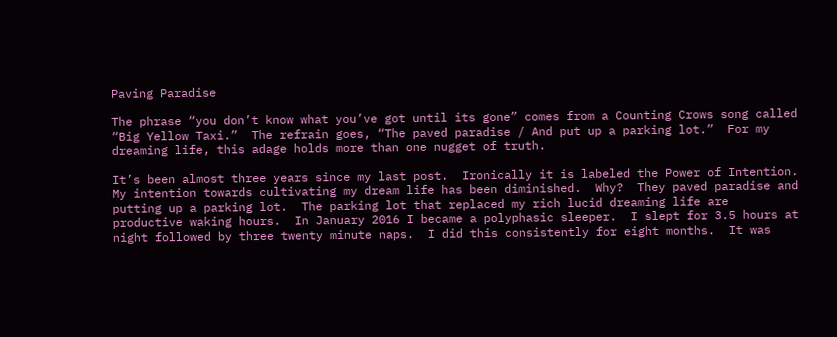Paving Paradise

The phrase “you don’t know what you’ve got until its gone” comes from a Counting Crows song called “Big Yellow Taxi.”  The refrain goes, “The paved paradise / And put up a parking lot.”  For my dreaming life, this adage holds more than one nugget of truth.

It’s been almost three years since my last post.  Ironically it is labeled the Power of Intention.  My intention towards cultivating my dream life has been diminished.  Why?  They paved paradise and putting up a parking lot.  The parking lot that replaced my rich lucid dreaming life are productive waking hours.  In January 2016 I became a polyphasic sleeper.  I slept for 3.5 hours at night followed by three twenty minute naps.  I did this consistently for eight months.  It was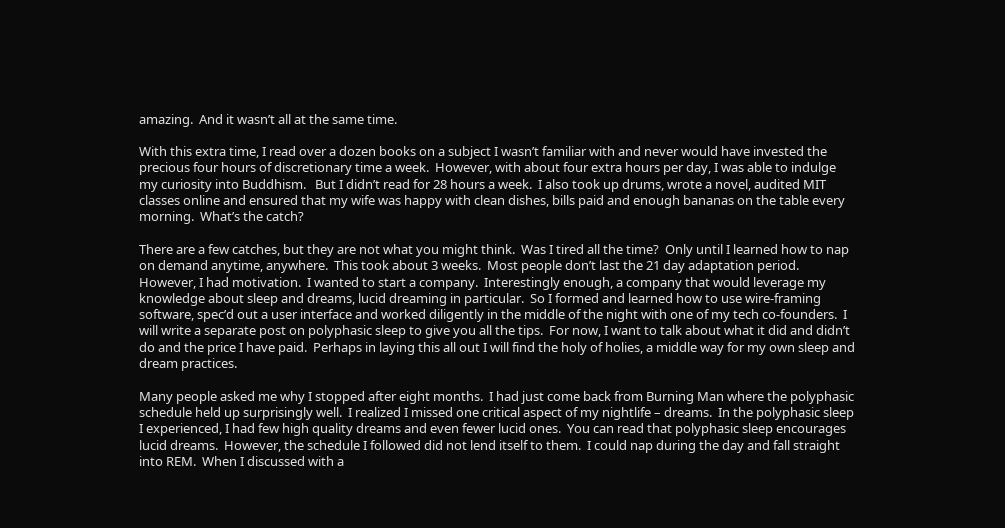amazing.  And it wasn’t all at the same time.

With this extra time, I read over a dozen books on a subject I wasn’t familiar with and never would have invested the precious four hours of discretionary time a week.  However, with about four extra hours per day, I was able to indulge my curiosity into Buddhism.   But I didn’t read for 28 hours a week.  I also took up drums, wrote a novel, audited MIT classes online and ensured that my wife was happy with clean dishes, bills paid and enough bananas on the table every morning.  What’s the catch?

There are a few catches, but they are not what you might think.  Was I tired all the time?  Only until I learned how to nap on demand anytime, anywhere.  This took about 3 weeks.  Most people don’t last the 21 day adaptation period.  However, I had motivation.  I wanted to start a company.  Interestingly enough, a company that would leverage my knowledge about sleep and dreams, lucid dreaming in particular.  So I formed and learned how to use wire-framing software, spec’d out a user interface and worked diligently in the middle of the night with one of my tech co-founders.  I will write a separate post on polyphasic sleep to give you all the tips.  For now, I want to talk about what it did and didn’t do and the price I have paid.  Perhaps in laying this all out I will find the holy of holies, a middle way for my own sleep and dream practices.

Many people asked me why I stopped after eight months.  I had just come back from Burning Man where the polyphasic schedule held up surprisingly well.  I realized I missed one critical aspect of my nightlife – dreams.  In the polyphasic sleep I experienced, I had few high quality dreams and even fewer lucid ones.  You can read that polyphasic sleep encourages lucid dreams.  However, the schedule I followed did not lend itself to them.  I could nap during the day and fall straight into REM.  When I discussed with a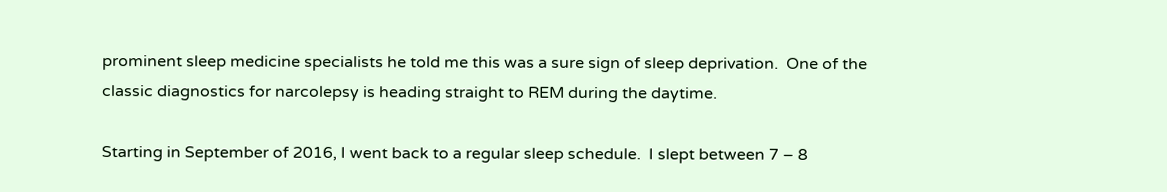prominent sleep medicine specialists he told me this was a sure sign of sleep deprivation.  One of the classic diagnostics for narcolepsy is heading straight to REM during the daytime.

Starting in September of 2016, I went back to a regular sleep schedule.  I slept between 7 – 8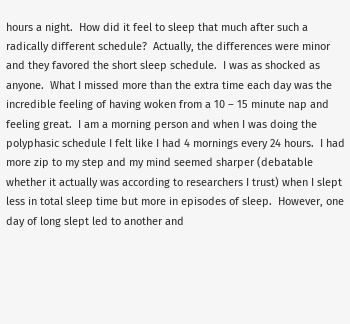hours a night.  How did it feel to sleep that much after such a radically different schedule?  Actually, the differences were minor and they favored the short sleep schedule.  I was as shocked as anyone.  What I missed more than the extra time each day was the incredible feeling of having woken from a 10 – 15 minute nap and feeling great.  I am a morning person and when I was doing the polyphasic schedule I felt like I had 4 mornings every 24 hours.  I had more zip to my step and my mind seemed sharper (debatable whether it actually was according to researchers I trust) when I slept less in total sleep time but more in episodes of sleep.  However, one day of long slept led to another and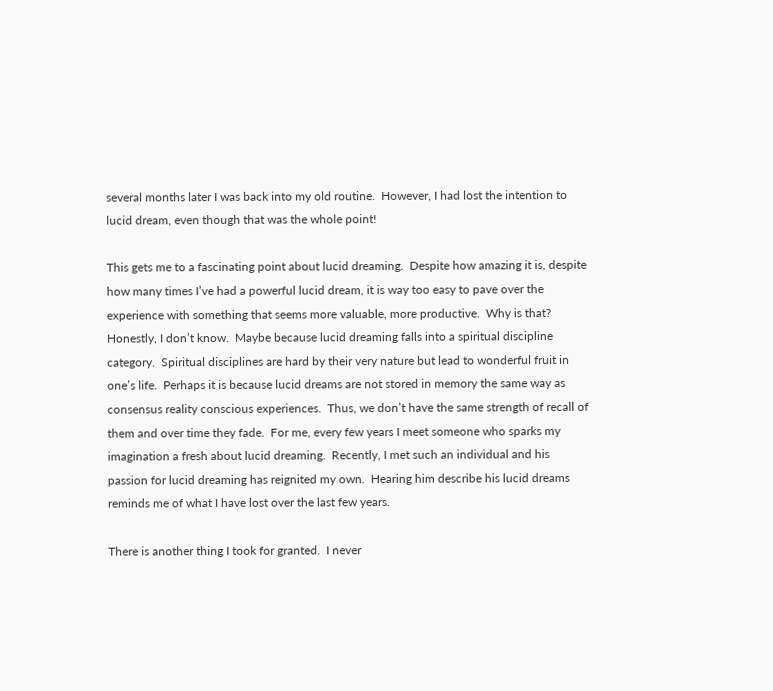several months later I was back into my old routine.  However, I had lost the intention to lucid dream, even though that was the whole point!

This gets me to a fascinating point about lucid dreaming.  Despite how amazing it is, despite how many times I’ve had a powerful lucid dream, it is way too easy to pave over the experience with something that seems more valuable, more productive.  Why is that?  Honestly, I don’t know.  Maybe because lucid dreaming falls into a spiritual discipline category.  Spiritual disciplines are hard by their very nature but lead to wonderful fruit in one’s life.  Perhaps it is because lucid dreams are not stored in memory the same way as consensus reality conscious experiences.  Thus, we don’t have the same strength of recall of them and over time they fade.  For me, every few years I meet someone who sparks my imagination a fresh about lucid dreaming.  Recently, I met such an individual and his passion for lucid dreaming has reignited my own.  Hearing him describe his lucid dreams reminds me of what I have lost over the last few years.

There is another thing I took for granted.  I never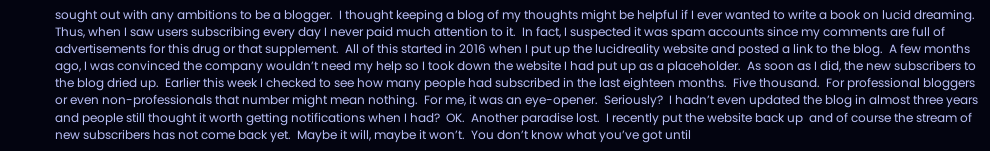sought out with any ambitions to be a blogger.  I thought keeping a blog of my thoughts might be helpful if I ever wanted to write a book on lucid dreaming.  Thus, when I saw users subscribing every day I never paid much attention to it.  In fact, I suspected it was spam accounts since my comments are full of advertisements for this drug or that supplement.  All of this started in 2016 when I put up the lucidreality website and posted a link to the blog.  A few months ago, I was convinced the company wouldn’t need my help so I took down the website I had put up as a placeholder.  As soon as I did, the new subscribers to the blog dried up.  Earlier this week I checked to see how many people had subscribed in the last eighteen months.  Five thousand.  For professional bloggers or even non-professionals that number might mean nothing.  For me, it was an eye-opener.  Seriously?  I hadn’t even updated the blog in almost three years and people still thought it worth getting notifications when I had?  OK.  Another paradise lost.  I recently put the website back up  and of course the stream of new subscribers has not come back yet.  Maybe it will, maybe it won’t.  You don’t know what you’ve got until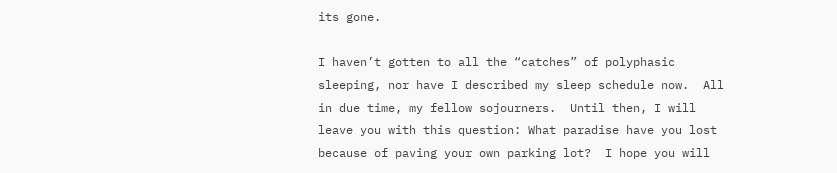its gone.

I haven’t gotten to all the “catches” of polyphasic sleeping, nor have I described my sleep schedule now.  All in due time, my fellow sojourners.  Until then, I will leave you with this question: What paradise have you lost because of paving your own parking lot?  I hope you will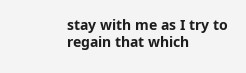stay with me as I try to regain that which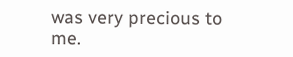was very precious to me.